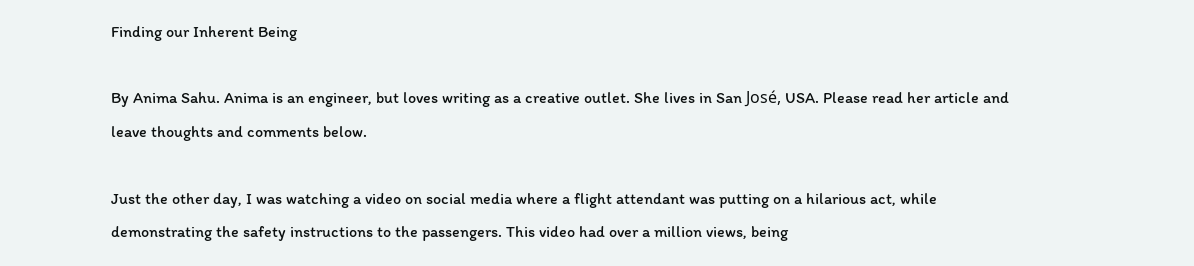Finding our Inherent Being

By Anima Sahu. Anima is an engineer, but loves writing as a creative outlet. She lives in San José, USA. Please read her article and leave thoughts and comments below.

Just the other day, I was watching a video on social media where a flight attendant was putting on a hilarious act, while demonstrating the safety instructions to the passengers. This video had over a million views, being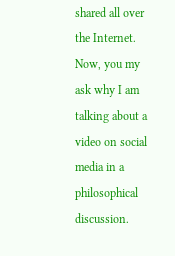shared all over the Internet. Now, you my ask why I am talking about a video on social media in a philosophical discussion.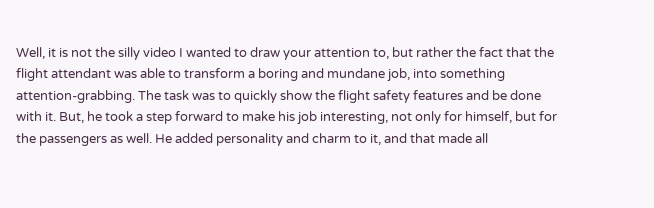Well, it is not the silly video I wanted to draw your attention to, but rather the fact that the flight attendant was able to transform a boring and mundane job, into something attention-grabbing. The task was to quickly show the flight safety features and be done with it. But, he took a step forward to make his job interesting, not only for himself, but for the passengers as well. He added personality and charm to it, and that made all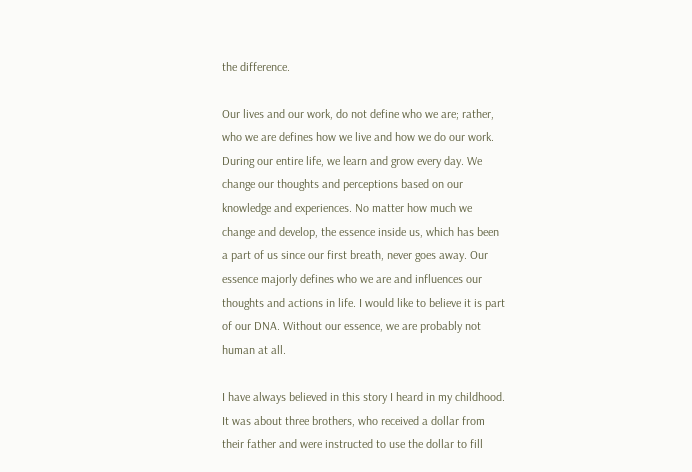the difference.

Our lives and our work, do not define who we are; rather, who we are defines how we live and how we do our work. During our entire life, we learn and grow every day. We change our thoughts and perceptions based on our knowledge and experiences. No matter how much we change and develop, the essence inside us, which has been a part of us since our first breath, never goes away. Our essence majorly defines who we are and influences our thoughts and actions in life. I would like to believe it is part of our DNA. Without our essence, we are probably not human at all.

I have always believed in this story I heard in my childhood. It was about three brothers, who received a dollar from their father and were instructed to use the dollar to fill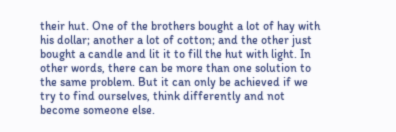their hut. One of the brothers bought a lot of hay with his dollar; another a lot of cotton; and the other just bought a candle and lit it to fill the hut with light. In other words, there can be more than one solution to the same problem. But it can only be achieved if we try to find ourselves, think differently and not become someone else.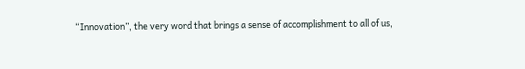“Innovation”, the very word that brings a sense of accomplishment to all of us,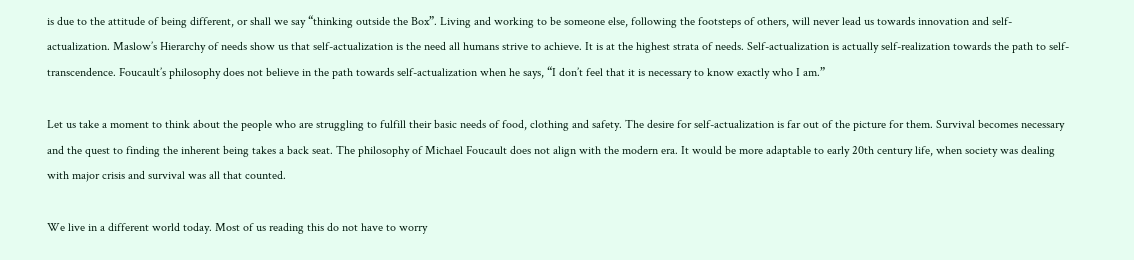is due to the attitude of being different, or shall we say “thinking outside the Box”. Living and working to be someone else, following the footsteps of others, will never lead us towards innovation and self-actualization. Maslow’s Hierarchy of needs show us that self-actualization is the need all humans strive to achieve. It is at the highest strata of needs. Self-actualization is actually self-realization towards the path to self-transcendence. Foucault’s philosophy does not believe in the path towards self-actualization when he says, “I don’t feel that it is necessary to know exactly who I am.”

Let us take a moment to think about the people who are struggling to fulfill their basic needs of food, clothing and safety. The desire for self-actualization is far out of the picture for them. Survival becomes necessary and the quest to finding the inherent being takes a back seat. The philosophy of Michael Foucault does not align with the modern era. It would be more adaptable to early 20th century life, when society was dealing with major crisis and survival was all that counted.

We live in a different world today. Most of us reading this do not have to worry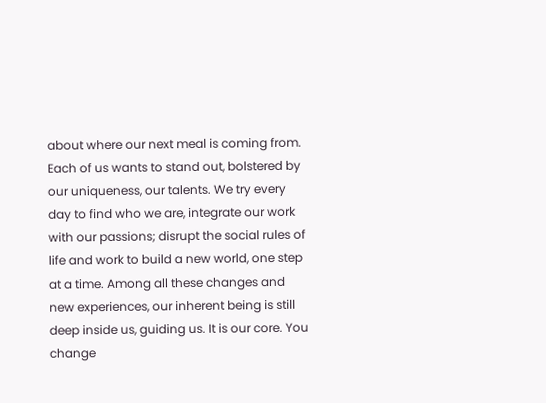about where our next meal is coming from. Each of us wants to stand out, bolstered by our uniqueness, our talents. We try every day to find who we are, integrate our work with our passions; disrupt the social rules of life and work to build a new world, one step at a time. Among all these changes and new experiences, our inherent being is still deep inside us, guiding us. It is our core. You change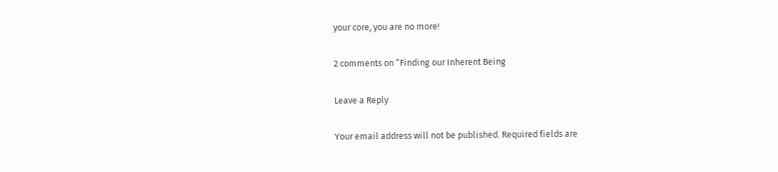your core, you are no more!

2 comments on “Finding our Inherent Being

Leave a Reply

Your email address will not be published. Required fields are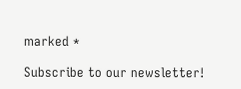marked *

Subscribe to our newsletter!